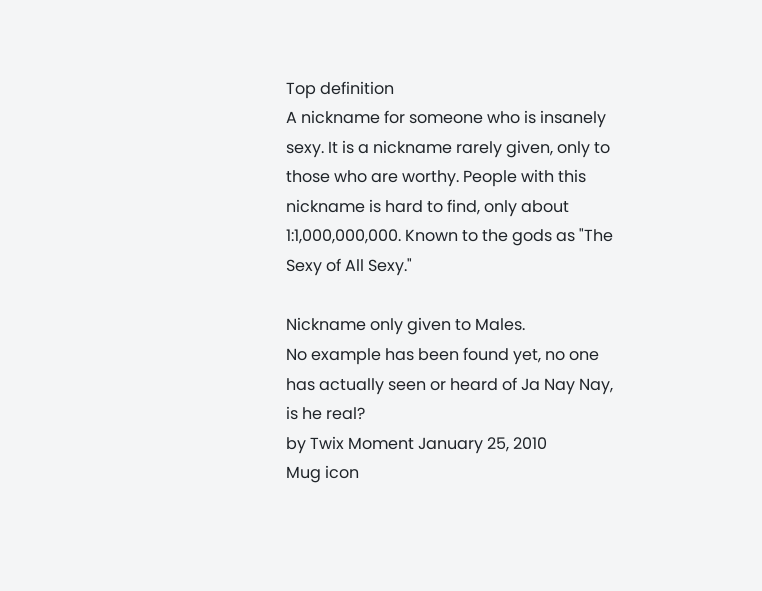Top definition
A nickname for someone who is insanely sexy. It is a nickname rarely given, only to those who are worthy. People with this nickname is hard to find, only about 1:1,000,000,000. Known to the gods as "The Sexy of All Sexy."

Nickname only given to Males.
No example has been found yet, no one has actually seen or heard of Ja Nay Nay, is he real?
by Twix Moment January 25, 2010
Mug icon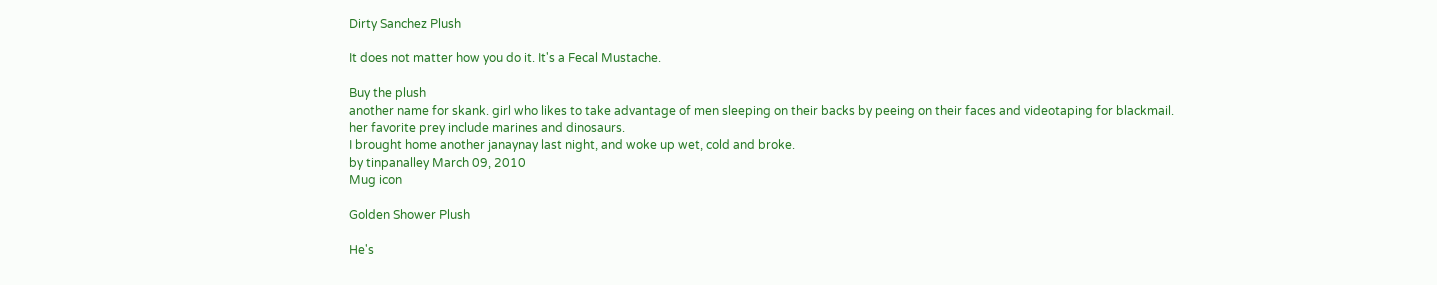Dirty Sanchez Plush

It does not matter how you do it. It's a Fecal Mustache.

Buy the plush
another name for skank. girl who likes to take advantage of men sleeping on their backs by peeing on their faces and videotaping for blackmail.
her favorite prey include marines and dinosaurs.
I brought home another janaynay last night, and woke up wet, cold and broke.
by tinpanalley March 09, 2010
Mug icon

Golden Shower Plush

He's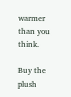warmer than you think.

Buy the plush